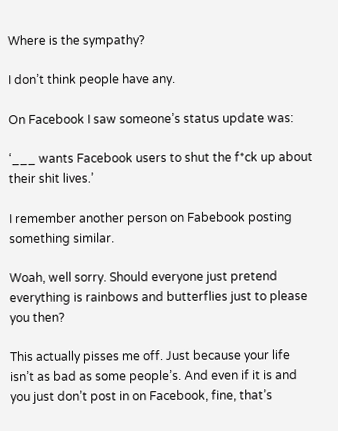Where is the sympathy?

I don’t think people have any.

On Facebook I saw someone’s status update was:

‘___ wants Facebook users to shut the f*ck up about their shit lives.’

I remember another person on Fabebook posting something similar.

Woah, well sorry. Should everyone just pretend everything is rainbows and butterflies just to please you then?

This actually pisses me off. Just because your life isn’t as bad as some people’s. And even if it is and you just don’t post in on Facebook, fine, that’s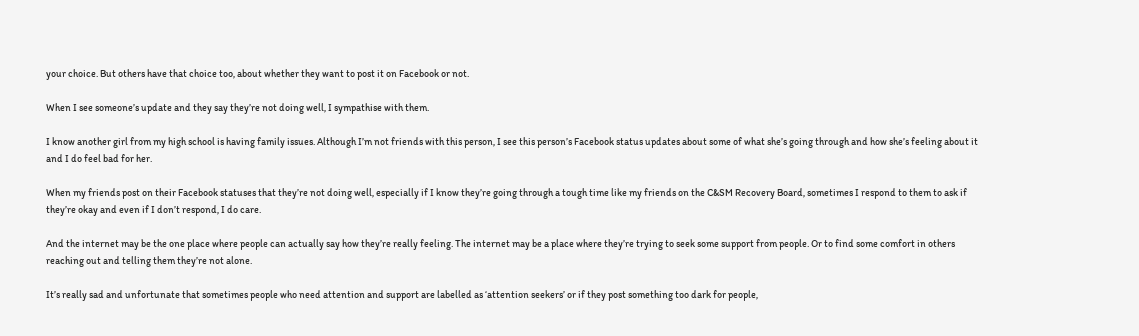your choice. But others have that choice too, about whether they want to post it on Facebook or not.

When I see someone’s update and they say they’re not doing well, I sympathise with them.

I know another girl from my high school is having family issues. Although I’m not friends with this person, I see this person’s Facebook status updates about some of what she’s going through and how she’s feeling about it and I do feel bad for her.

When my friends post on their Facebook statuses that they’re not doing well, especially if I know they’re going through a tough time like my friends on the C&SM Recovery Board, sometimes I respond to them to ask if they’re okay and even if I don’t respond, I do care.

And the internet may be the one place where people can actually say how they’re really feeling. The internet may be a place where they’re trying to seek some support from people. Or to find some comfort in others reaching out and telling them they’re not alone.

It’s really sad and unfortunate that sometimes people who need attention and support are labelled as ‘attention seekers’ or if they post something too dark for people,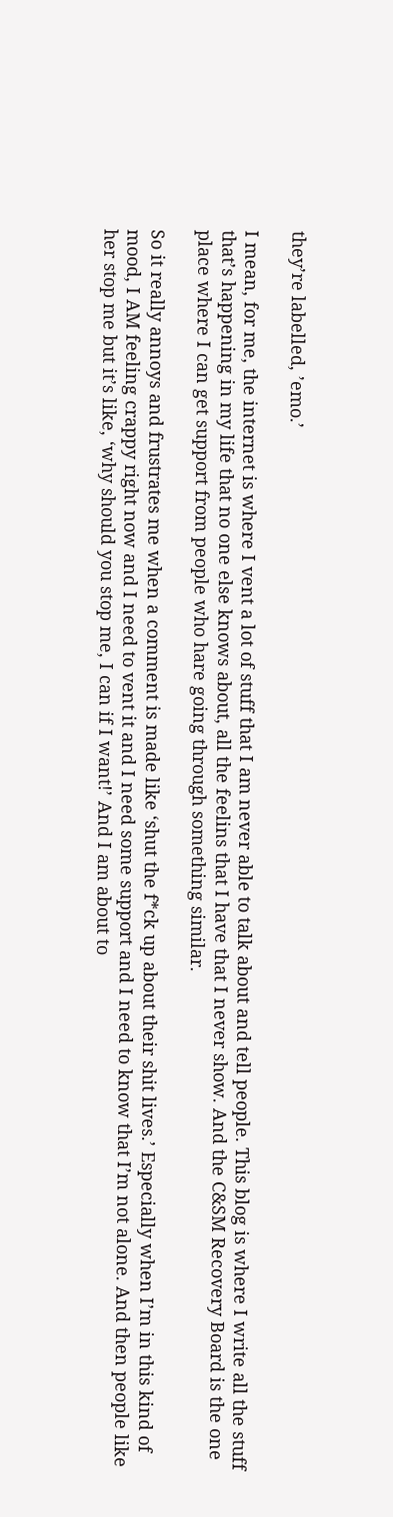they’re labelled, ’emo.’

I mean, for me, the internet is where I vent a lot of stuff that I am never able to talk about and tell people. This blog is where I write all the stuff that’s happening in my life that no one else knows about, all the feelins that I have that I never show. And the C&SM Recovery Board is the one place where I can get support from people who hare going through something similar.

So it really annoys and frustrates me when a comment is made like ‘shut the f*ck up about their shit lives.’ Especially when I’m in this kind of mood, I AM feeling crappy right now and I need to vent it and I need some support and I need to know that I’m not alone. And then people like her stop me but it’s like, ‘why should you stop me, I can if I want!’ And I am about to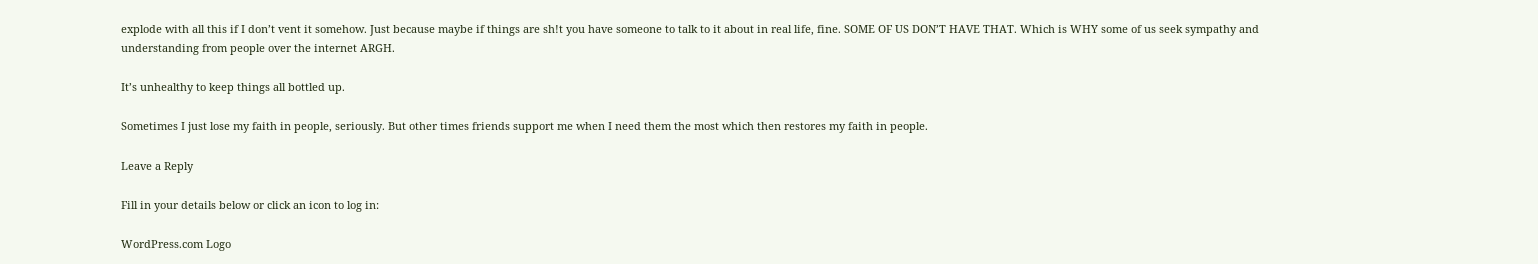explode with all this if I don’t vent it somehow. Just because maybe if things are sh!t you have someone to talk to it about in real life, fine. SOME OF US DON’T HAVE THAT. Which is WHY some of us seek sympathy and understanding from people over the internet ARGH.

It’s unhealthy to keep things all bottled up.

Sometimes I just lose my faith in people, seriously. But other times friends support me when I need them the most which then restores my faith in people.

Leave a Reply

Fill in your details below or click an icon to log in:

WordPress.com Logo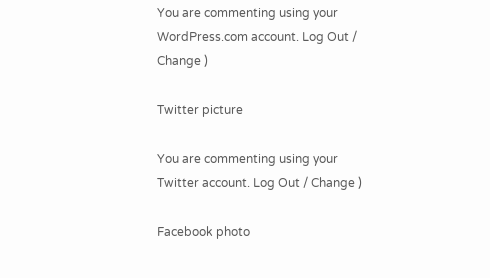You are commenting using your WordPress.com account. Log Out / Change )

Twitter picture

You are commenting using your Twitter account. Log Out / Change )

Facebook photo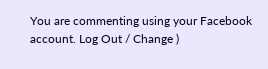You are commenting using your Facebook account. Log Out / Change )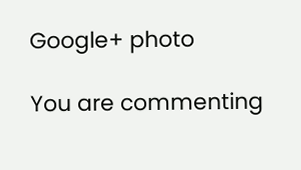Google+ photo

You are commenting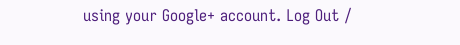using your Google+ account. Log Out /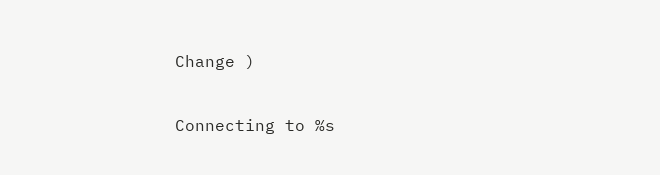Change )

Connecting to %s